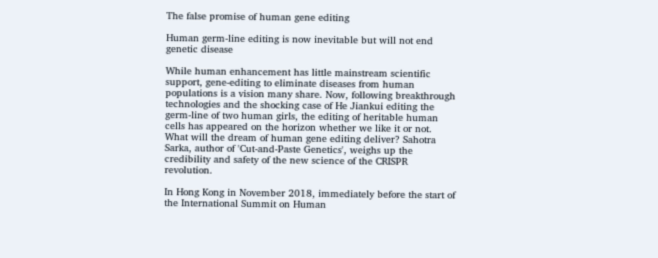The false promise of human gene editing

Human germ-line editing is now inevitable but will not end genetic disease

While human enhancement has little mainstream scientific support, gene-editing to eliminate diseases from human populations is a vision many share. Now, following breakthrough technologies and the shocking case of He Jiankui editing the germ-line of two human girls, the editing of heritable human cells has appeared on the horizon whether we like it or not. What will the dream of human gene editing deliver? Sahotra Sarka, author of 'Cut-and-Paste Genetics', weighs up the credibility and safety of the new science of the CRISPR revolution.

In Hong Kong in November 2018, immediately before the start of the International Summit on Human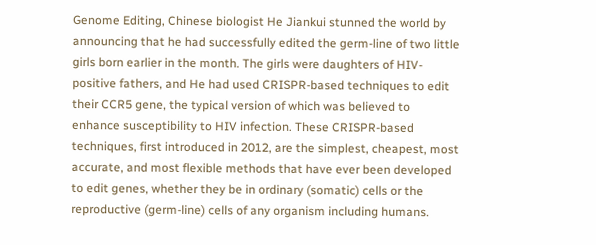Genome Editing, Chinese biologist He Jiankui stunned the world by announcing that he had successfully edited the germ-line of two little girls born earlier in the month. The girls were daughters of HIV-positive fathers, and He had used CRISPR-based techniques to edit their CCR5 gene, the typical version of which was believed to enhance susceptibility to HIV infection. These CRISPR-based techniques, first introduced in 2012, are the simplest, cheapest, most accurate, and most flexible methods that have ever been developed to edit genes, whether they be in ordinary (somatic) cells or the reproductive (germ-line) cells of any organism including humans.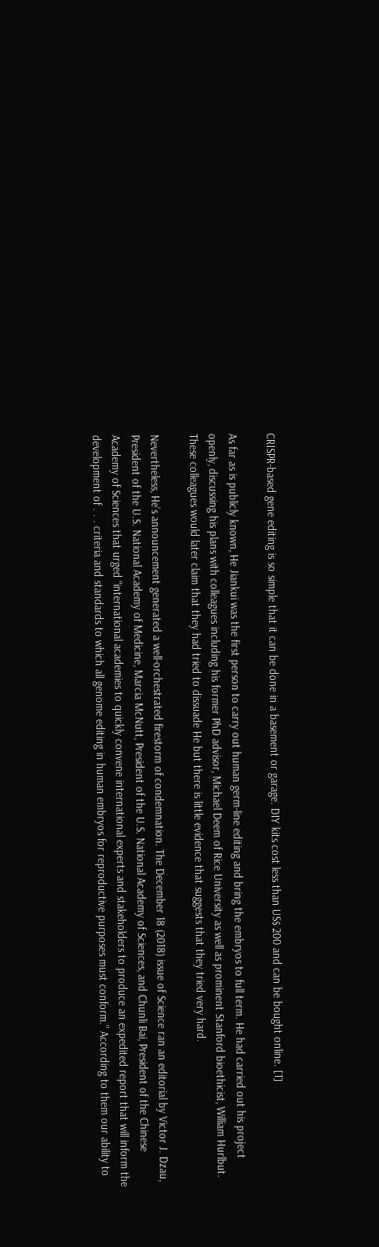CRISPR-based gene editing is so simple that it can be done in a basement or garage. DIY kits cost less than US$ 200 and can be bought online. [1]

As far as is publicly known, He Jiankui was the first person to carry out human germ-line editing and bring the embryos to full term. He had carried out his project openly, discussing his plans with colleagues including his former PhD advisor, Michael Deem of Rice University as well as prominent Stanford bioethicist, William Hurlbut. These colleagues would later claim that they had tried to dissuade He but there is little evidence that suggests that they tried very hard.

Nevertheless, He’s announcement generated a well-orchestrated firestorm of condemnation. The December 18 (2018) issue of Science ran an editorial by Victor J. Dzau, President of the U.S. National Academy of Medicine, Marcia McNutt, President of the U.S. National Academy of Sciences, and Chunli Bai, President of the Chinese Academy of Sciences that urged “international academies to quickly convene international experts and stakeholders to produce an expedited report that will inform the development of . . . criteria and standards to which all genome editing in human embryos for reproductive purposes must conform.” According to them our ability to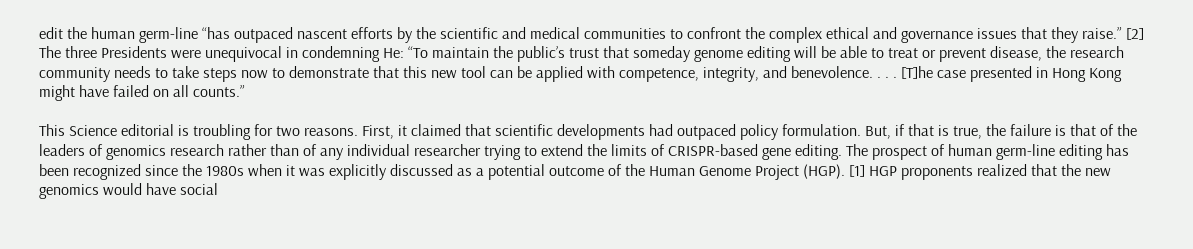edit the human germ-line “has outpaced nascent efforts by the scientific and medical communities to confront the complex ethical and governance issues that they raise.” [2] The three Presidents were unequivocal in condemning He: “To maintain the public’s trust that someday genome editing will be able to treat or prevent disease, the research community needs to take steps now to demonstrate that this new tool can be applied with competence, integrity, and benevolence. . . . [T]he case presented in Hong Kong might have failed on all counts.”

This Science editorial is troubling for two reasons. First, it claimed that scientific developments had outpaced policy formulation. But, if that is true, the failure is that of the leaders of genomics research rather than of any individual researcher trying to extend the limits of CRISPR-based gene editing. The prospect of human germ-line editing has been recognized since the 1980s when it was explicitly discussed as a potential outcome of the Human Genome Project (HGP). [1] HGP proponents realized that the new genomics would have social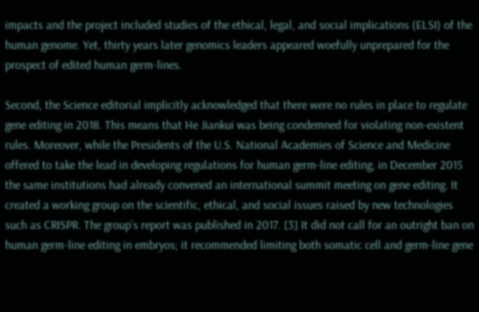impacts and the project included studies of the ethical, legal, and social implications (ELSI) of the human genome. Yet, thirty years later genomics leaders appeared woefully unprepared for the prospect of edited human germ-lines.

Second, the Science editorial implicitly acknowledged that there were no rules in place to regulate gene editing in 2018. This means that He Jiankui was being condemned for violating non-existent rules. Moreover, while the Presidents of the U.S. National Academies of Science and Medicine offered to take the lead in developing regulations for human germ-line editing, in December 2015 the same institutions had already convened an international summit meeting on gene editing. It created a working group on the scientific, ethical, and social issues raised by new technologies such as CRISPR. The group’s report was published in 2017. [3] It did not call for an outright ban on human germ-line editing in embryos; it recommended limiting both somatic cell and germ-line gene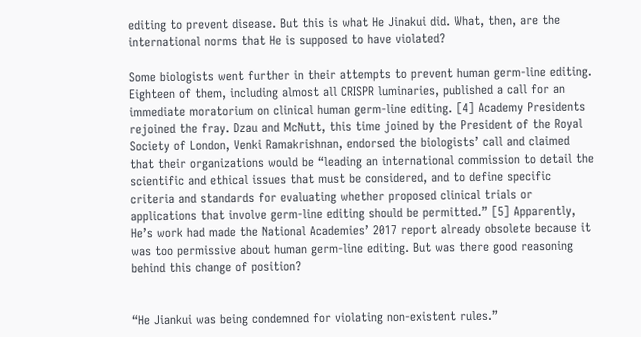editing to prevent disease. But this is what He Jinakui did. What, then, are the international norms that He is supposed to have violated?

Some biologists went further in their attempts to prevent human germ-line editing. Eighteen of them, including almost all CRISPR luminaries, published a call for an immediate moratorium on clinical human germ-line editing. [4] Academy Presidents rejoined the fray. Dzau and McNutt, this time joined by the President of the Royal Society of London, Venki Ramakrishnan, endorsed the biologists’ call and claimed that their organizations would be “leading an international commission to detail the scientific and ethical issues that must be considered, and to define specific criteria and standards for evaluating whether proposed clinical trials or applications that involve germ-line editing should be permitted.” [5] Apparently, He’s work had made the National Academies’ 2017 report already obsolete because it was too permissive about human germ-line editing. But was there good reasoning behind this change of position?


“He Jiankui was being condemned for violating non-existent rules.”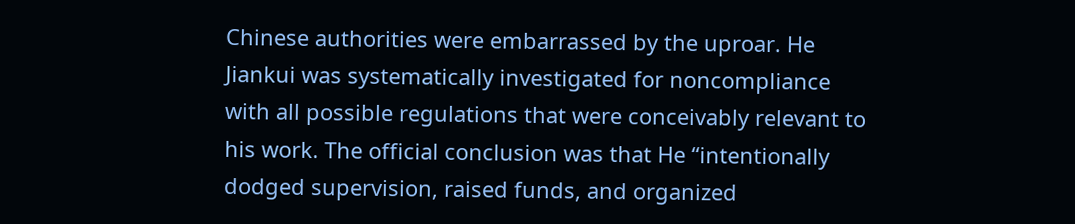Chinese authorities were embarrassed by the uproar. He Jiankui was systematically investigated for noncompliance with all possible regulations that were conceivably relevant to his work. The official conclusion was that He “intentionally dodged supervision, raised funds, and organized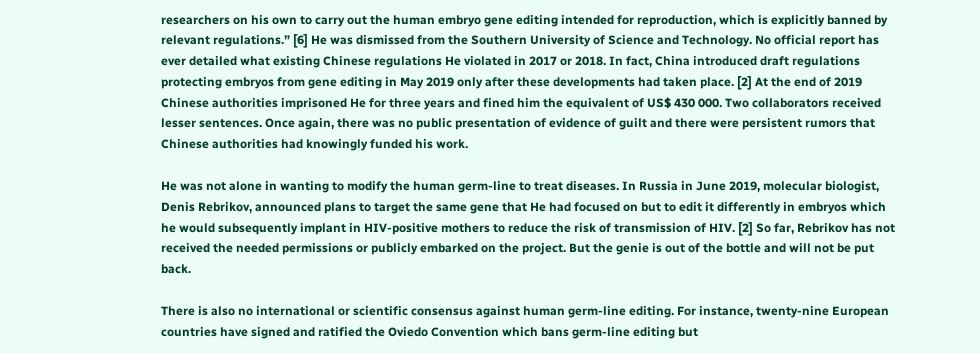researchers on his own to carry out the human embryo gene editing intended for reproduction, which is explicitly banned by relevant regulations.” [6] He was dismissed from the Southern University of Science and Technology. No official report has ever detailed what existing Chinese regulations He violated in 2017 or 2018. In fact, China introduced draft regulations protecting embryos from gene editing in May 2019 only after these developments had taken place. [2] At the end of 2019 Chinese authorities imprisoned He for three years and fined him the equivalent of US$ 430 000. Two collaborators received lesser sentences. Once again, there was no public presentation of evidence of guilt and there were persistent rumors that Chinese authorities had knowingly funded his work.

He was not alone in wanting to modify the human germ-line to treat diseases. In Russia in June 2019, molecular biologist, Denis Rebrikov, announced plans to target the same gene that He had focused on but to edit it differently in embryos which he would subsequently implant in HIV-positive mothers to reduce the risk of transmission of HIV. [2] So far, Rebrikov has not received the needed permissions or publicly embarked on the project. But the genie is out of the bottle and will not be put back.

There is also no international or scientific consensus against human germ-line editing. For instance, twenty-nine European countries have signed and ratified the Oviedo Convention which bans germ-line editing but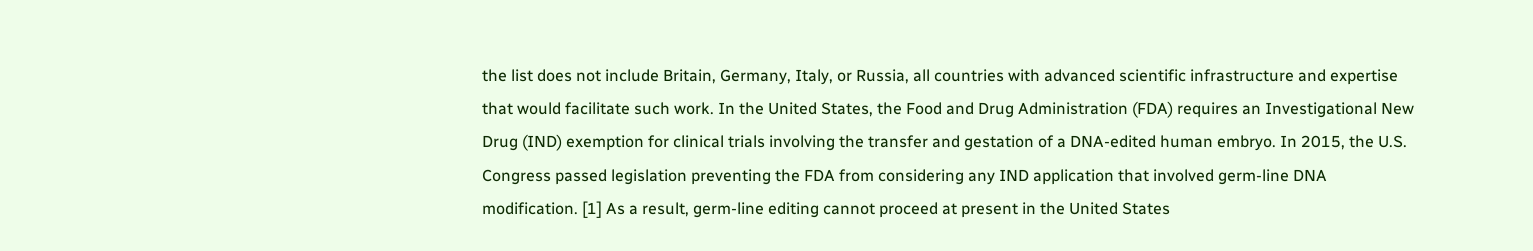the list does not include Britain, Germany, Italy, or Russia, all countries with advanced scientific infrastructure and expertise that would facilitate such work. In the United States, the Food and Drug Administration (FDA) requires an Investigational New Drug (IND) exemption for clinical trials involving the transfer and gestation of a DNA-edited human embryo. In 2015, the U.S. Congress passed legislation preventing the FDA from considering any IND application that involved germ-line DNA modification. [1] As a result, germ-line editing cannot proceed at present in the United States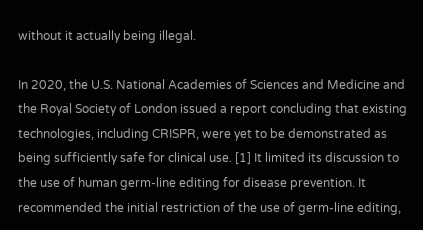without it actually being illegal.

In 2020, the U.S. National Academies of Sciences and Medicine and the Royal Society of London issued a report concluding that existing technologies, including CRISPR, were yet to be demonstrated as being sufficiently safe for clinical use. [1] It limited its discussion to the use of human germ-line editing for disease prevention. It recommended the initial restriction of the use of germ-line editing,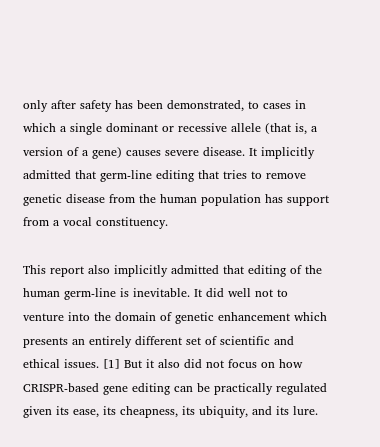only after safety has been demonstrated, to cases in which a single dominant or recessive allele (that is, a version of a gene) causes severe disease. It implicitly admitted that germ-line editing that tries to remove genetic disease from the human population has support from a vocal constituency.

This report also implicitly admitted that editing of the human germ-line is inevitable. It did well not to venture into the domain of genetic enhancement which presents an entirely different set of scientific and ethical issues. [1] But it also did not focus on how CRISPR-based gene editing can be practically regulated given its ease, its cheapness, its ubiquity, and its lure.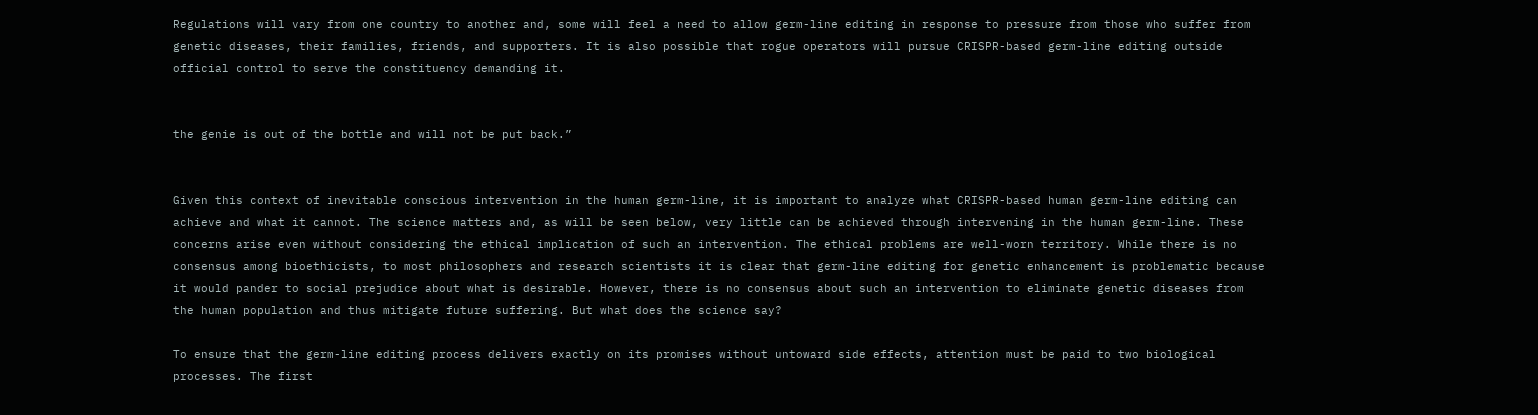Regulations will vary from one country to another and, some will feel a need to allow germ-line editing in response to pressure from those who suffer from genetic diseases, their families, friends, and supporters. It is also possible that rogue operators will pursue CRISPR-based germ-line editing outside official control to serve the constituency demanding it.


the genie is out of the bottle and will not be put back.”


Given this context of inevitable conscious intervention in the human germ-line, it is important to analyze what CRISPR-based human germ-line editing can achieve and what it cannot. The science matters and, as will be seen below, very little can be achieved through intervening in the human germ-line. These concerns arise even without considering the ethical implication of such an intervention. The ethical problems are well-worn territory. While there is no consensus among bioethicists, to most philosophers and research scientists it is clear that germ-line editing for genetic enhancement is problematic because it would pander to social prejudice about what is desirable. However, there is no consensus about such an intervention to eliminate genetic diseases from the human population and thus mitigate future suffering. But what does the science say?

To ensure that the germ-line editing process delivers exactly on its promises without untoward side effects, attention must be paid to two biological processes. The first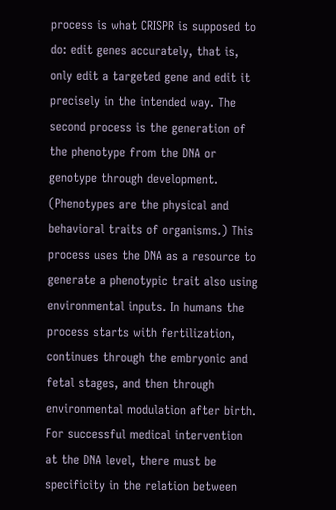process is what CRISPR is supposed to do: edit genes accurately, that is, only edit a targeted gene and edit it precisely in the intended way. The second process is the generation of the phenotype from the DNA or genotype through development. (Phenotypes are the physical and behavioral traits of organisms.) This process uses the DNA as a resource to generate a phenotypic trait also using environmental inputs. In humans the process starts with fertilization, continues through the embryonic and fetal stages, and then through environmental modulation after birth. For successful medical intervention at the DNA level, there must be specificity in the relation between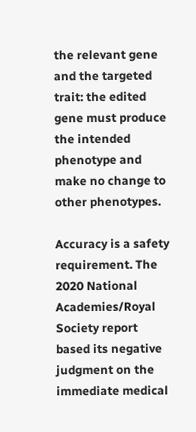the relevant gene and the targeted trait: the edited gene must produce the intended phenotype and make no change to other phenotypes.

Accuracy is a safety requirement. The 2020 National Academies/Royal Society report based its negative judgment on the immediate medical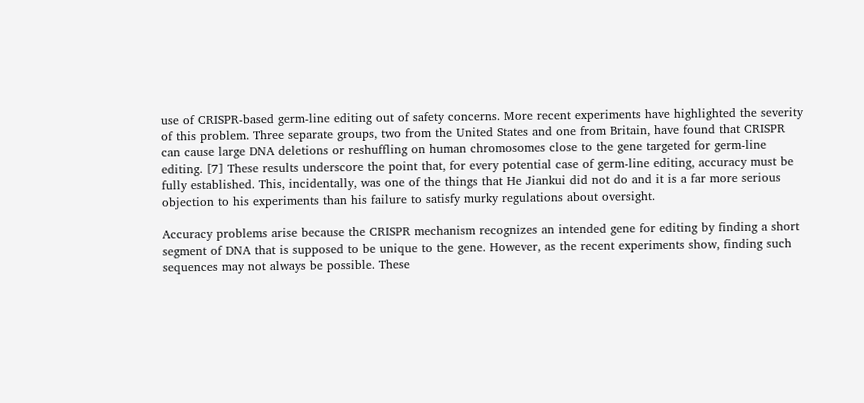use of CRISPR-based germ-line editing out of safety concerns. More recent experiments have highlighted the severity of this problem. Three separate groups, two from the United States and one from Britain, have found that CRISPR can cause large DNA deletions or reshuffling on human chromosomes close to the gene targeted for germ-line editing. [7] These results underscore the point that, for every potential case of germ-line editing, accuracy must be fully established. This, incidentally, was one of the things that He Jiankui did not do and it is a far more serious objection to his experiments than his failure to satisfy murky regulations about oversight.

Accuracy problems arise because the CRISPR mechanism recognizes an intended gene for editing by finding a short segment of DNA that is supposed to be unique to the gene. However, as the recent experiments show, finding such sequences may not always be possible. These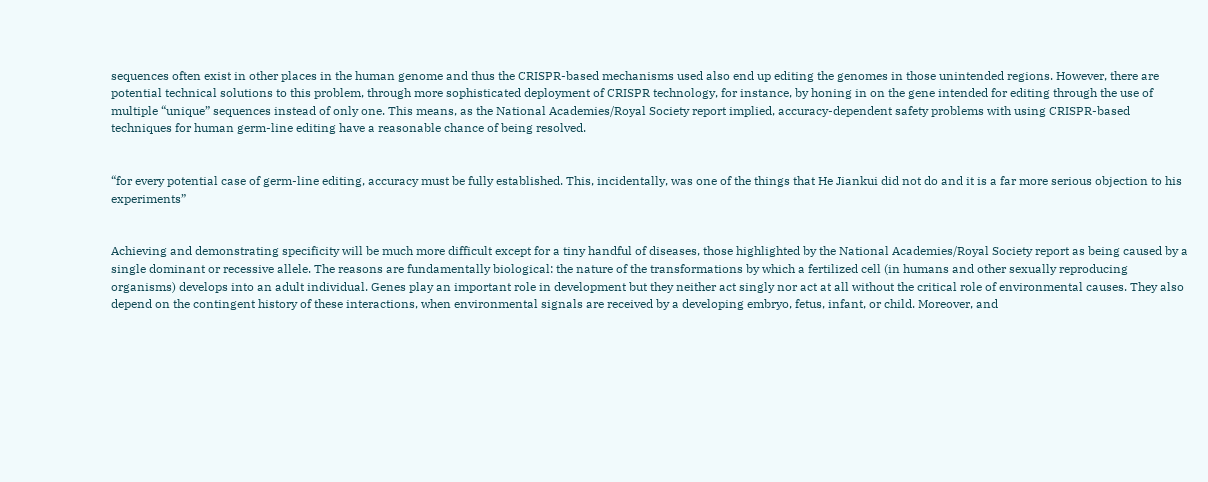sequences often exist in other places in the human genome and thus the CRISPR-based mechanisms used also end up editing the genomes in those unintended regions. However, there are potential technical solutions to this problem, through more sophisticated deployment of CRISPR technology, for instance, by honing in on the gene intended for editing through the use of multiple “unique” sequences instead of only one. This means, as the National Academies/Royal Society report implied, accuracy-dependent safety problems with using CRISPR-based techniques for human germ-line editing have a reasonable chance of being resolved.


“for every potential case of germ-line editing, accuracy must be fully established. This, incidentally, was one of the things that He Jiankui did not do and it is a far more serious objection to his experiments”


Achieving and demonstrating specificity will be much more difficult except for a tiny handful of diseases, those highlighted by the National Academies/Royal Society report as being caused by a single dominant or recessive allele. The reasons are fundamentally biological: the nature of the transformations by which a fertilized cell (in humans and other sexually reproducing organisms) develops into an adult individual. Genes play an important role in development but they neither act singly nor act at all without the critical role of environmental causes. They also depend on the contingent history of these interactions, when environmental signals are received by a developing embryo, fetus, infant, or child. Moreover, and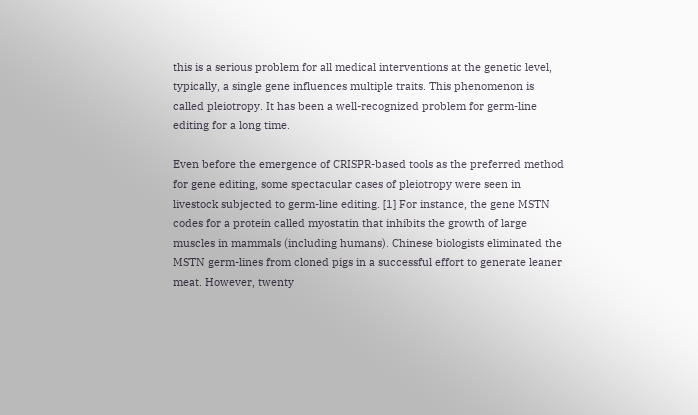this is a serious problem for all medical interventions at the genetic level, typically, a single gene influences multiple traits. This phenomenon is called pleiotropy. It has been a well-recognized problem for germ-line editing for a long time.

Even before the emergence of CRISPR-based tools as the preferred method for gene editing, some spectacular cases of pleiotropy were seen in livestock subjected to germ-line editing. [1] For instance, the gene MSTN codes for a protein called myostatin that inhibits the growth of large muscles in mammals (including humans). Chinese biologists eliminated the MSTN germ-lines from cloned pigs in a successful effort to generate leaner meat. However, twenty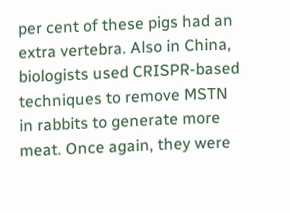per cent of these pigs had an extra vertebra. Also in China, biologists used CRISPR-based techniques to remove MSTN in rabbits to generate more meat. Once again, they were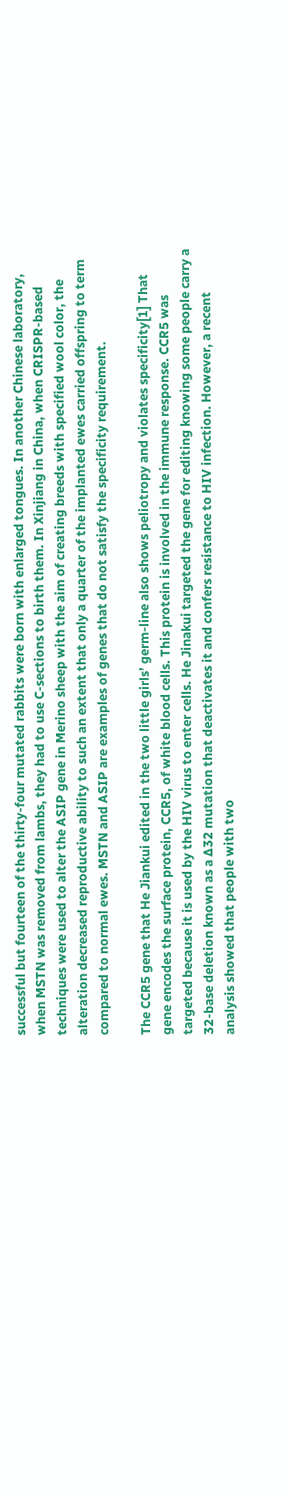successful but fourteen of the thirty-four mutated rabbits were born with enlarged tongues. In another Chinese laboratory, when MSTN was removed from lambs, they had to use C-sections to birth them. In Xinjiang in China, when CRISPR-based techniques were used to alter the ASIP gene in Merino sheep with the aim of creating breeds with specified wool color, the alteration decreased reproductive ability to such an extent that only a quarter of the implanted ewes carried offspring to term compared to normal ewes. MSTN and ASIP are examples of genes that do not satisfy the specificity requirement.

The CCR5 gene that He Jiankui edited in the two little girls’ germ-line also shows peliotropy and violates specificity[1] That gene encodes the surface protein, CCR5, of white blood cells. This protein is involved in the immune response. CCR5 was targeted because it is used by the HIV virus to enter cells. He Jinakui targeted the gene for editing knowing some people carry a 32-base deletion known as a ∆32 mutation that deactivates it and confers resistance to HIV infection. However, a recent analysis showed that people with two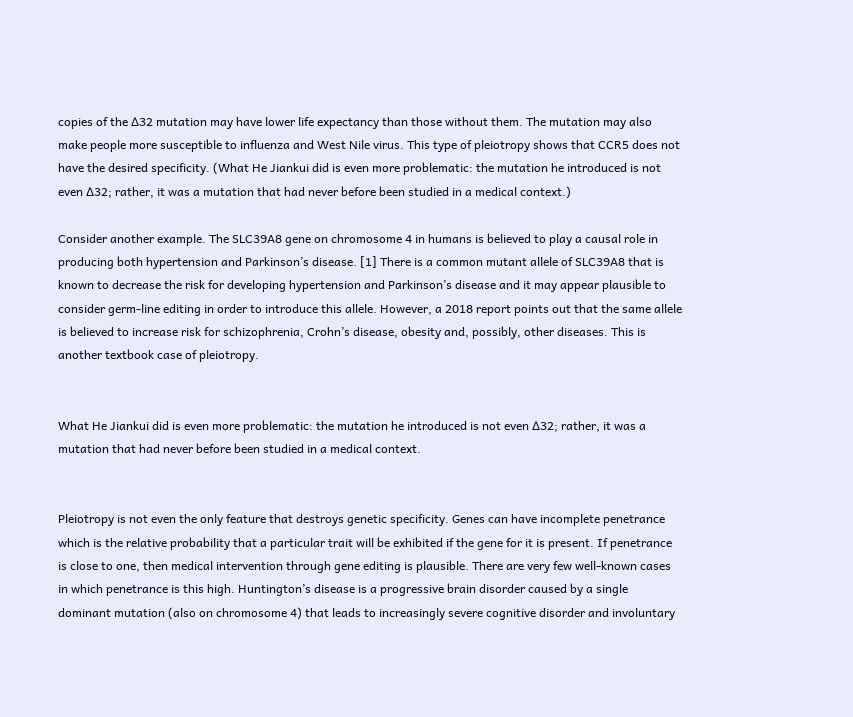copies of the ∆32 mutation may have lower life expectancy than those without them. The mutation may also make people more susceptible to influenza and West Nile virus. This type of pleiotropy shows that CCR5 does not have the desired specificity. (What He Jiankui did is even more problematic: the mutation he introduced is not even ∆32; rather, it was a mutation that had never before been studied in a medical context.)

Consider another example. The SLC39A8 gene on chromosome 4 in humans is believed to play a causal role in producing both hypertension and Parkinson’s disease. [1] There is a common mutant allele of SLC39A8 that is known to decrease the risk for developing hypertension and Parkinson’s disease and it may appear plausible to consider germ-line editing in order to introduce this allele. However, a 2018 report points out that the same allele is believed to increase risk for schizophrenia, Crohn’s disease, obesity and, possibly, other diseases. This is another textbook case of pleiotropy.


What He Jiankui did is even more problematic: the mutation he introduced is not even ∆32; rather, it was a mutation that had never before been studied in a medical context.


Pleiotropy is not even the only feature that destroys genetic specificity. Genes can have incomplete penetrance which is the relative probability that a particular trait will be exhibited if the gene for it is present. If penetrance is close to one, then medical intervention through gene editing is plausible. There are very few well-known cases in which penetrance is this high. Huntington’s disease is a progressive brain disorder caused by a single dominant mutation (also on chromosome 4) that leads to increasingly severe cognitive disorder and involuntary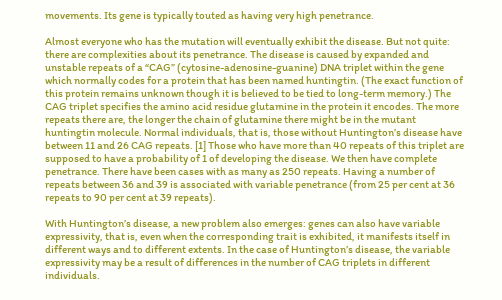movements. Its gene is typically touted as having very high penetrance.

Almost everyone who has the mutation will eventually exhibit the disease. But not quite: there are complexities about its penetrance. The disease is caused by expanded and unstable repeats of a “CAG” (cytosine-adenosine-guanine) DNA triplet within the gene which normally codes for a protein that has been named huntingtin. (The exact function of this protein remains unknown though it is believed to be tied to long-term memory.) The CAG triplet specifies the amino acid residue glutamine in the protein it encodes. The more repeats there are, the longer the chain of glutamine there might be in the mutant huntingtin molecule. Normal individuals, that is, those without Huntington’s disease have between 11 and 26 CAG repeats. [1] Those who have more than 40 repeats of this triplet are supposed to have a probability of 1 of developing the disease. We then have complete penetrance. There have been cases with as many as 250 repeats. Having a number of repeats between 36 and 39 is associated with variable penetrance (from 25 per cent at 36 repeats to 90 per cent at 39 repeats).

With Huntington’s disease, a new problem also emerges: genes can also have variable expressivity, that is, even when the corresponding trait is exhibited, it manifests itself in different ways and to different extents. In the case of Huntington’s disease, the variable expressivity may be a result of differences in the number of CAG triplets in different individuals.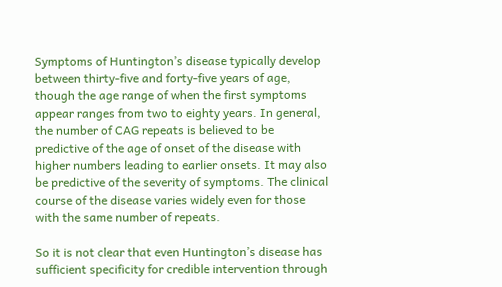Symptoms of Huntington’s disease typically develop between thirty-five and forty-five years of age, though the age range of when the first symptoms appear ranges from two to eighty years. In general, the number of CAG repeats is believed to be predictive of the age of onset of the disease with higher numbers leading to earlier onsets. It may also be predictive of the severity of symptoms. The clinical course of the disease varies widely even for those with the same number of repeats.

So it is not clear that even Huntington’s disease has sufficient specificity for credible intervention through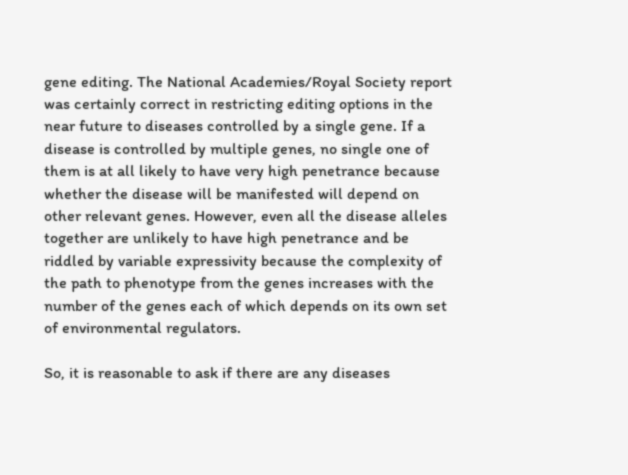gene editing. The National Academies/Royal Society report was certainly correct in restricting editing options in the near future to diseases controlled by a single gene. If a disease is controlled by multiple genes, no single one of them is at all likely to have very high penetrance because whether the disease will be manifested will depend on other relevant genes. However, even all the disease alleles together are unlikely to have high penetrance and be riddled by variable expressivity because the complexity of the path to phenotype from the genes increases with the number of the genes each of which depends on its own set of environmental regulators.

So, it is reasonable to ask if there are any diseases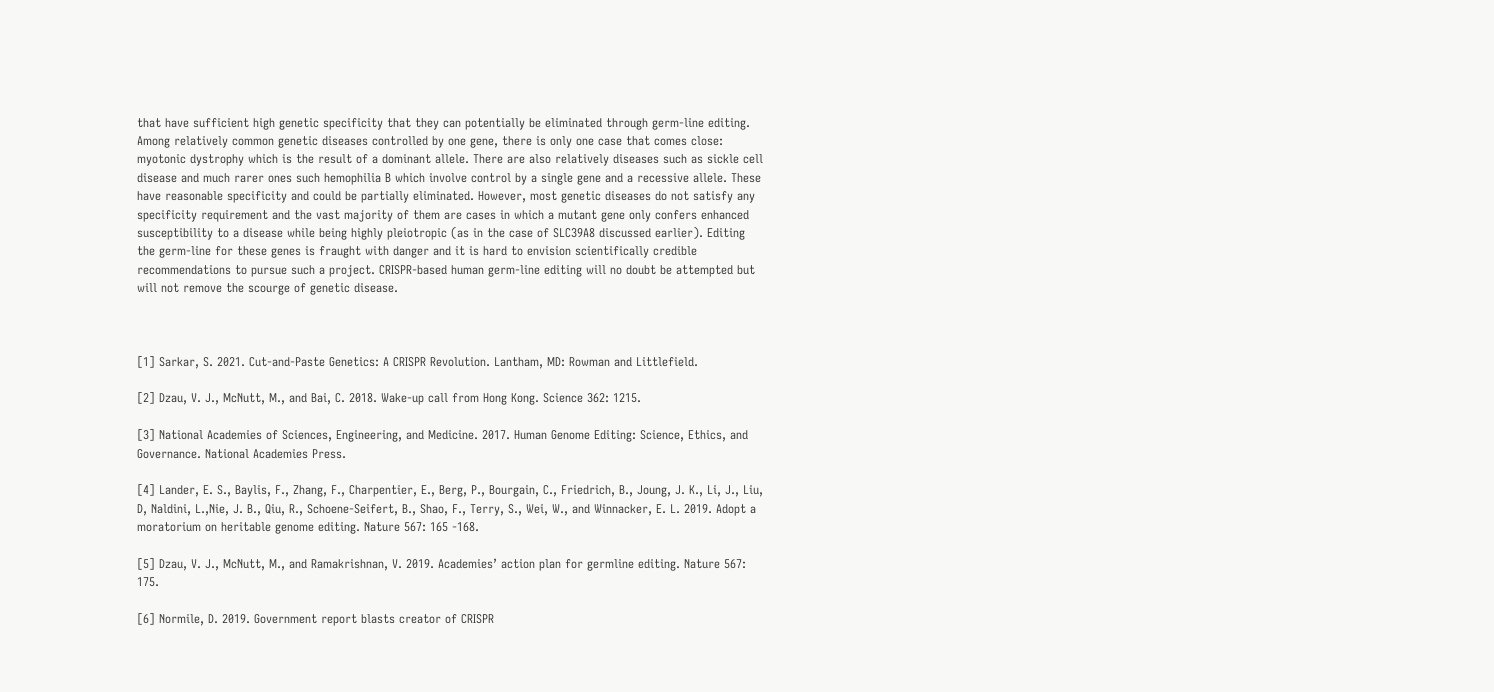that have sufficient high genetic specificity that they can potentially be eliminated through germ-line editing. Among relatively common genetic diseases controlled by one gene, there is only one case that comes close: myotonic dystrophy which is the result of a dominant allele. There are also relatively diseases such as sickle cell disease and much rarer ones such hemophilia B which involve control by a single gene and a recessive allele. These have reasonable specificity and could be partially eliminated. However, most genetic diseases do not satisfy any specificity requirement and the vast majority of them are cases in which a mutant gene only confers enhanced susceptibility to a disease while being highly pleiotropic (as in the case of SLC39A8 discussed earlier). Editing the germ-line for these genes is fraught with danger and it is hard to envision scientifically credible recommendations to pursue such a project. CRISPR-based human germ-line editing will no doubt be attempted but will not remove the scourge of genetic disease.



[1] Sarkar, S. 2021. Cut-and-Paste Genetics: A CRISPR Revolution. Lantham, MD: Rowman and Littlefield.

[2] Dzau, V. J., McNutt, M., and Bai, C. 2018. Wake-up call from Hong Kong. Science 362: 1215.

[3] National Academies of Sciences, Engineering, and Medicine. 2017. Human Genome Editing: Science, Ethics, and Governance. National Academies Press.

[4] Lander, E. S., Baylis, F., Zhang, F., Charpentier, E., Berg, P., Bourgain, C., Friedrich, B., Joung, J. K., Li, J., Liu, D, Naldini, L.,Nie, J. B., Qiu, R., Schoene-Seifert, B., Shao, F., Terry, S., Wei, W., and Winnacker, E. L. 2019. Adopt a moratorium on heritable genome editing. Nature 567: 165 -168.

[5] Dzau, V. J., McNutt, M., and Ramakrishnan, V. 2019. Academies’ action plan for germline editing. Nature 567: 175.

[6] Normile, D. 2019. Government report blasts creator of CRISPR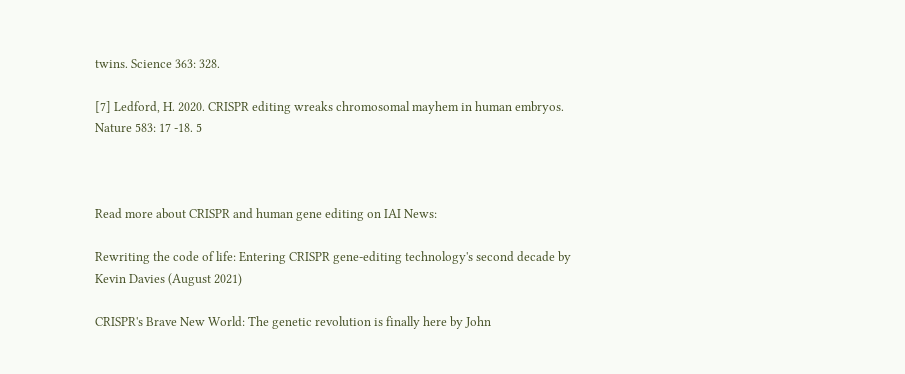twins. Science 363: 328.

[7] Ledford, H. 2020. CRISPR editing wreaks chromosomal mayhem in human embryos. Nature 583: 17 -18. 5



Read more about CRISPR and human gene editing on IAI News:

Rewriting the code of life: Entering CRISPR gene-editing technology's second decade by Kevin Davies (August 2021)

CRISPR's Brave New World: The genetic revolution is finally here by John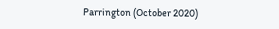Parrington (October 2020)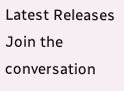Latest Releases
Join the conversation